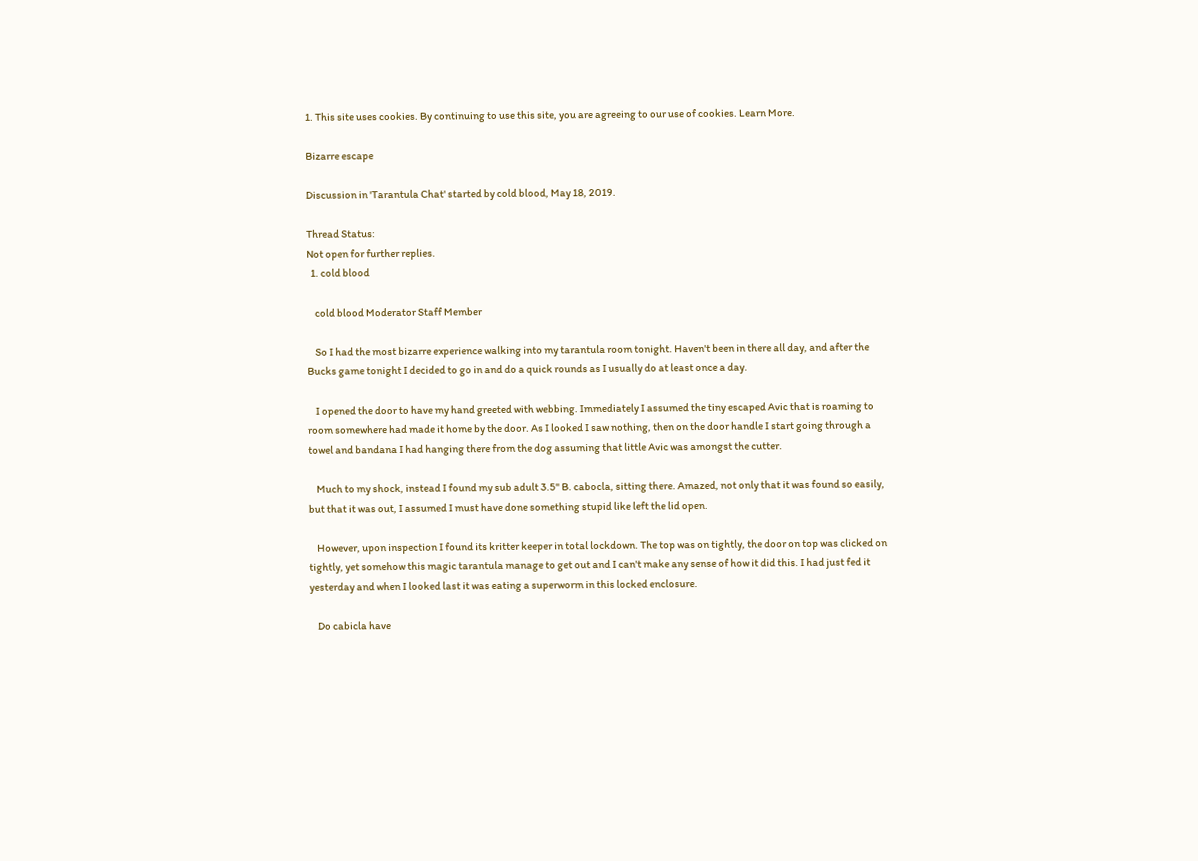1. This site uses cookies. By continuing to use this site, you are agreeing to our use of cookies. Learn More.

Bizarre escape

Discussion in 'Tarantula Chat' started by cold blood, May 18, 2019.

Thread Status:
Not open for further replies.
  1. cold blood

    cold blood Moderator Staff Member

    So I had the most bizarre experience walking into my tarantula room tonight. Haven't been in there all day, and after the Bucks game tonight I decided to go in and do a quick rounds as I usually do at least once a day.

    I opened the door to have my hand greeted with webbing. Immediately I assumed the tiny escaped Avic that is roaming to room somewhere had made it home by the door. As I looked I saw nothing, then on the door handle I start going through a towel and bandana I had hanging there from the dog assuming that little Avic was amongst the cutter.

    Much to my shock, instead I found my sub adult 3.5" B. cabocla, sitting there. Amazed, not only that it was found so easily, but that it was out, I assumed I must have done something stupid like left the lid open.

    However, upon inspection I found its kritter keeper in total lockdown. The top was on tightly, the door on top was clicked on tightly, yet somehow this magic tarantula manage to get out and I can't make any sense of how it did this. I had just fed it yesterday and when I looked last it was eating a superworm in this locked enclosure.

    Do cabicla have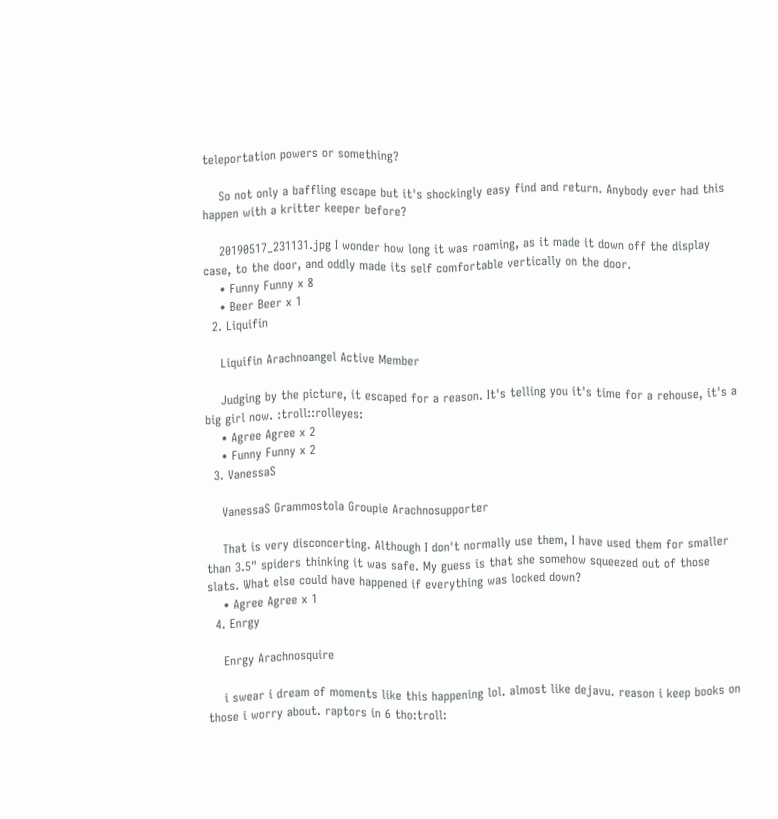teleportation powers or something?

    So not only a baffling escape but it's shockingly easy find and return. Anybody ever had this happen with a kritter keeper before?

    20190517_231131.jpg I wonder how long it was roaming, as it made it down off the display case, to the door, and oddly made its self comfortable vertically on the door.
    • Funny Funny x 8
    • Beer Beer x 1
  2. Liquifin

    Liquifin Arachnoangel Active Member

    Judging by the picture, it escaped for a reason. It's telling you it's time for a rehouse, it's a big girl now. :troll::rolleyes:
    • Agree Agree x 2
    • Funny Funny x 2
  3. VanessaS

    VanessaS Grammostola Groupie Arachnosupporter

    That is very disconcerting. Although I don't normally use them, I have used them for smaller than 3.5" spiders thinking it was safe. My guess is that she somehow squeezed out of those slats. What else could have happened if everything was locked down?
    • Agree Agree x 1
  4. Enrgy

    Enrgy Arachnosquire

    i swear i dream of moments like this happening lol. almost like dejavu. reason i keep books on those i worry about. raptors in 6 tho:troll: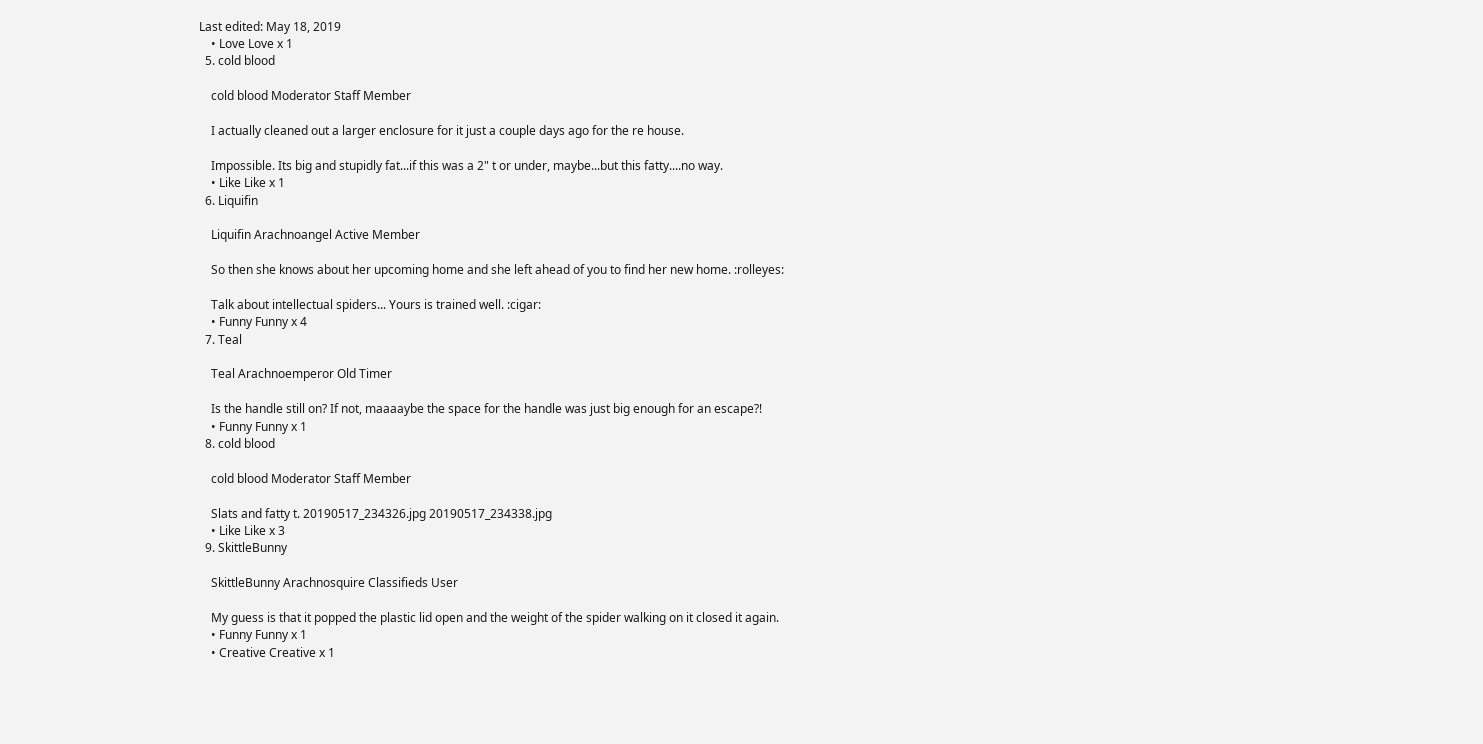Last edited: May 18, 2019
    • Love Love x 1
  5. cold blood

    cold blood Moderator Staff Member

    I actually cleaned out a larger enclosure for it just a couple days ago for the re house.

    Impossible. Its big and stupidly fat...if this was a 2" t or under, maybe...but this fatty....no way.
    • Like Like x 1
  6. Liquifin

    Liquifin Arachnoangel Active Member

    So then she knows about her upcoming home and she left ahead of you to find her new home. :rolleyes:

    Talk about intellectual spiders... Yours is trained well. :cigar:
    • Funny Funny x 4
  7. Teal

    Teal Arachnoemperor Old Timer

    Is the handle still on? If not, maaaaybe the space for the handle was just big enough for an escape?!
    • Funny Funny x 1
  8. cold blood

    cold blood Moderator Staff Member

    Slats and fatty t. 20190517_234326.jpg 20190517_234338.jpg
    • Like Like x 3
  9. SkittleBunny

    SkittleBunny Arachnosquire Classifieds User

    My guess is that it popped the plastic lid open and the weight of the spider walking on it closed it again.
    • Funny Funny x 1
    • Creative Creative x 1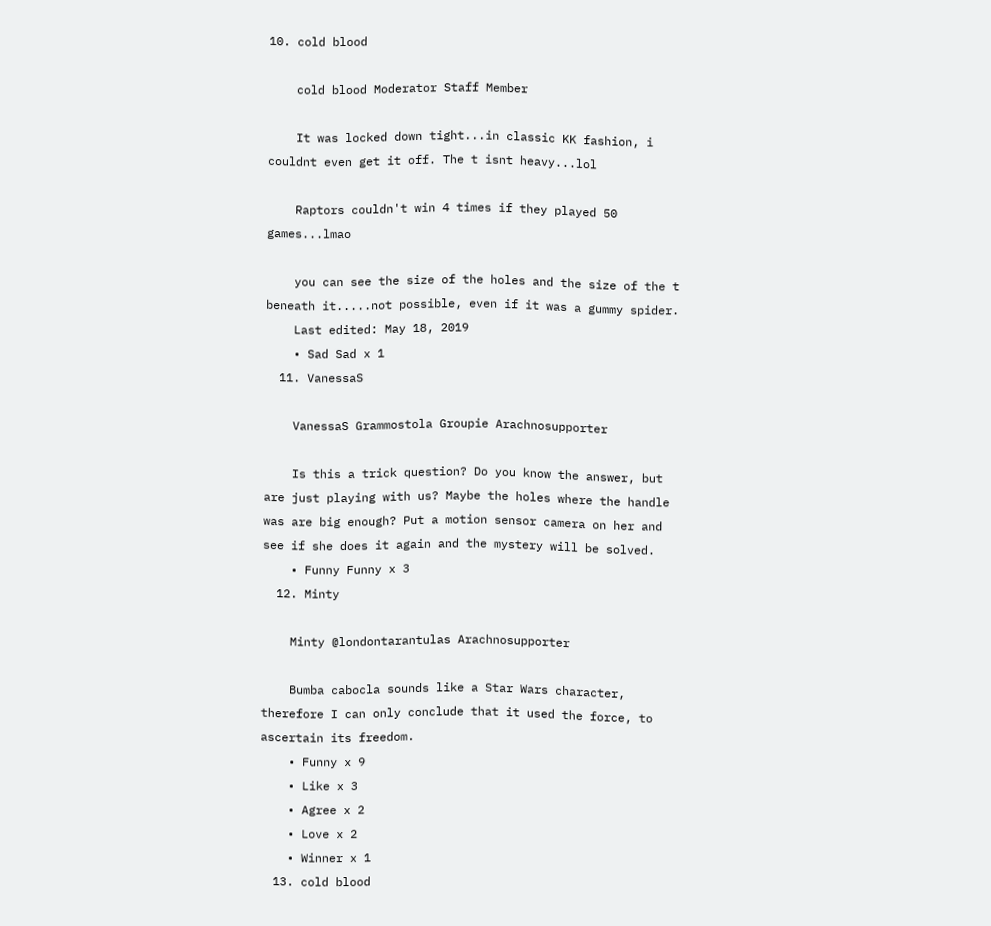10. cold blood

    cold blood Moderator Staff Member

    It was locked down tight...in classic KK fashion, i couldnt even get it off. The t isnt heavy...lol

    Raptors couldn't win 4 times if they played 50 games...lmao

    you can see the size of the holes and the size of the t beneath it.....not possible, even if it was a gummy spider.
    Last edited: May 18, 2019
    • Sad Sad x 1
  11. VanessaS

    VanessaS Grammostola Groupie Arachnosupporter

    Is this a trick question? Do you know the answer, but are just playing with us? Maybe the holes where the handle was are big enough? Put a motion sensor camera on her and see if she does it again and the mystery will be solved.
    • Funny Funny x 3
  12. Minty

    Minty @londontarantulas Arachnosupporter

    Bumba cabocla sounds like a Star Wars character, therefore I can only conclude that it used the force, to ascertain its freedom.
    • Funny x 9
    • Like x 3
    • Agree x 2
    • Love x 2
    • Winner x 1
  13. cold blood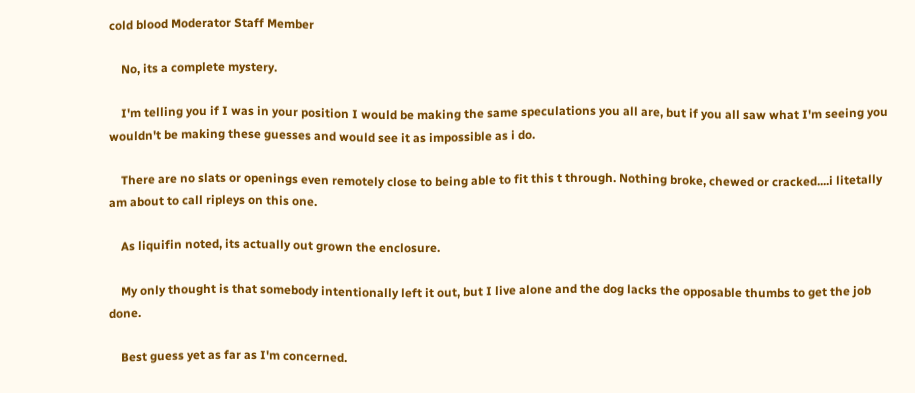cold blood Moderator Staff Member

    No, its a complete mystery.

    I'm telling you if I was in your position I would be making the same speculations you all are, but if you all saw what I'm seeing you wouldn't be making these guesses and would see it as impossible as i do.

    There are no slats or openings even remotely close to being able to fit this t through. Nothing broke, chewed or cracked....i litetally am about to call ripleys on this one.

    As liquifin noted, its actually out grown the enclosure.

    My only thought is that somebody intentionally left it out, but I live alone and the dog lacks the opposable thumbs to get the job done.

    Best guess yet as far as I'm concerned.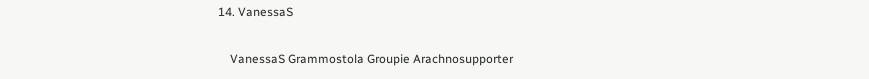14. VanessaS

    VanessaS Grammostola Groupie Arachnosupporter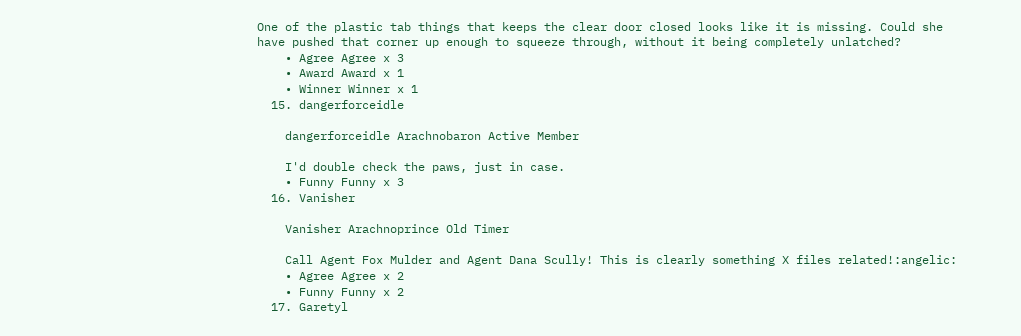One of the plastic tab things that keeps the clear door closed looks like it is missing. Could she have pushed that corner up enough to squeeze through, without it being completely unlatched?
    • Agree Agree x 3
    • Award Award x 1
    • Winner Winner x 1
  15. dangerforceidle

    dangerforceidle Arachnobaron Active Member

    I'd double check the paws, just in case.
    • Funny Funny x 3
  16. Vanisher

    Vanisher Arachnoprince Old Timer

    Call Agent Fox Mulder and Agent Dana Scully! This is clearly something X files related!:angelic:
    • Agree Agree x 2
    • Funny Funny x 2
  17. Garetyl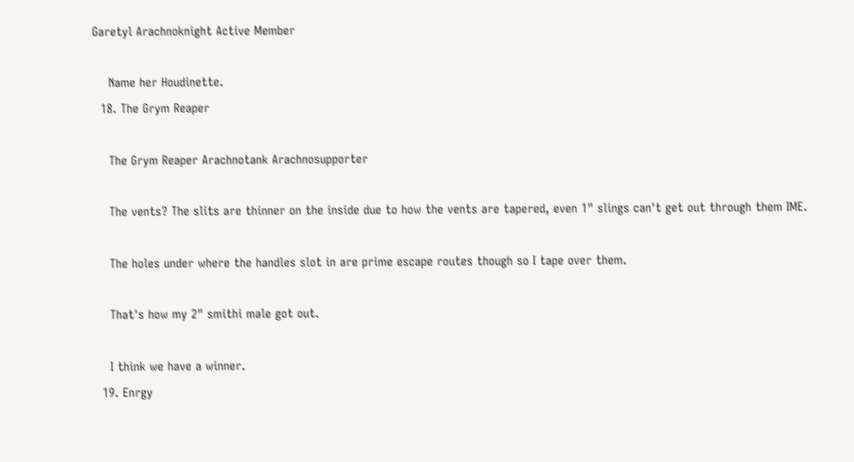Garetyl Arachnoknight Active Member

    Name her Houdinette.
  18. The Grym Reaper

    The Grym Reaper Arachnotank Arachnosupporter

    The vents? The slits are thinner on the inside due to how the vents are tapered, even 1" slings can't get out through them IME.

    The holes under where the handles slot in are prime escape routes though so I tape over them.

    That's how my 2" smithi male got out.

    I think we have a winner.
  19. Enrgy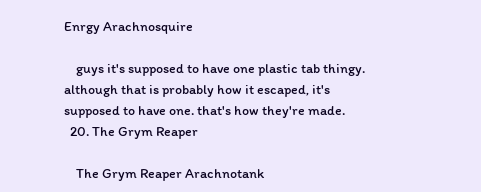Enrgy Arachnosquire

    guys it's supposed to have one plastic tab thingy. although that is probably how it escaped, it's supposed to have one. that's how they're made.
  20. The Grym Reaper

    The Grym Reaper Arachnotank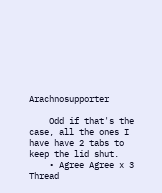Arachnosupporter

    Odd if that's the case, all the ones I have have 2 tabs to keep the lid shut.
    • Agree Agree x 3
Thread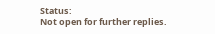Status:
Not open for further replies.